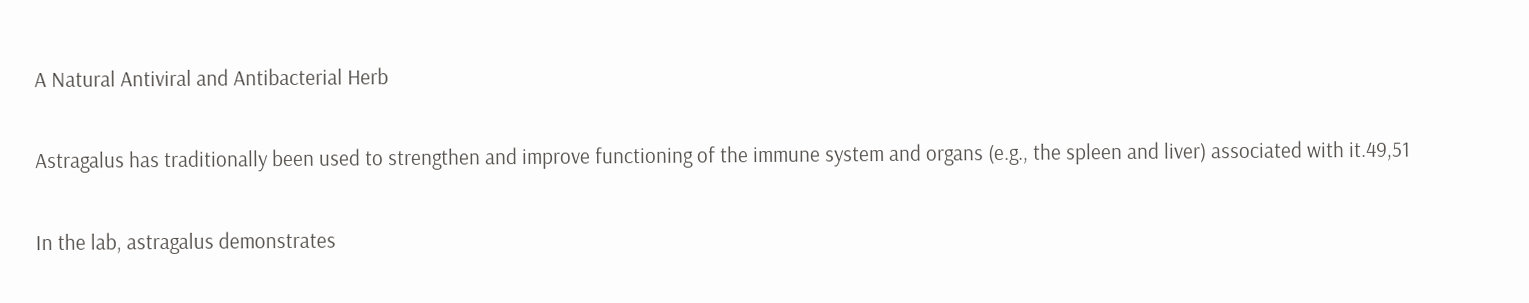A Natural Antiviral and Antibacterial Herb

Astragalus has traditionally been used to strengthen and improve functioning of the immune system and organs (e.g., the spleen and liver) associated with it.49,51

In the lab, astragalus demonstrates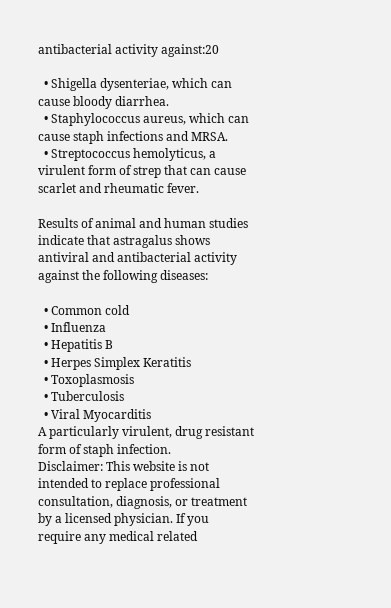antibacterial activity against:20

  • Shigella dysenteriae, which can cause bloody diarrhea.
  • Staphylococcus aureus, which can cause staph infections and MRSA.
  • Streptococcus hemolyticus, a virulent form of strep that can cause scarlet and rheumatic fever.

Results of animal and human studies indicate that astragalus shows antiviral and antibacterial activity against the following diseases:

  • Common cold
  • Influenza
  • Hepatitis B
  • Herpes Simplex Keratitis
  • Toxoplasmosis
  • Tuberculosis
  • Viral Myocarditis
A particularly virulent, drug resistant form of staph infection.
Disclaimer: This website is not intended to replace professional consultation, diagnosis, or treatment by a licensed physician. If you require any medical related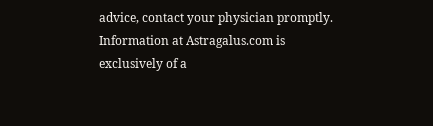advice, contact your physician promptly. Information at Astragalus.com is exclusively of a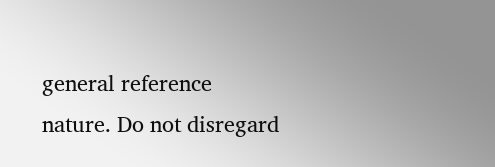general reference nature. Do not disregard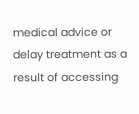medical advice or delay treatment as a result of accessing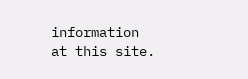information at this site.